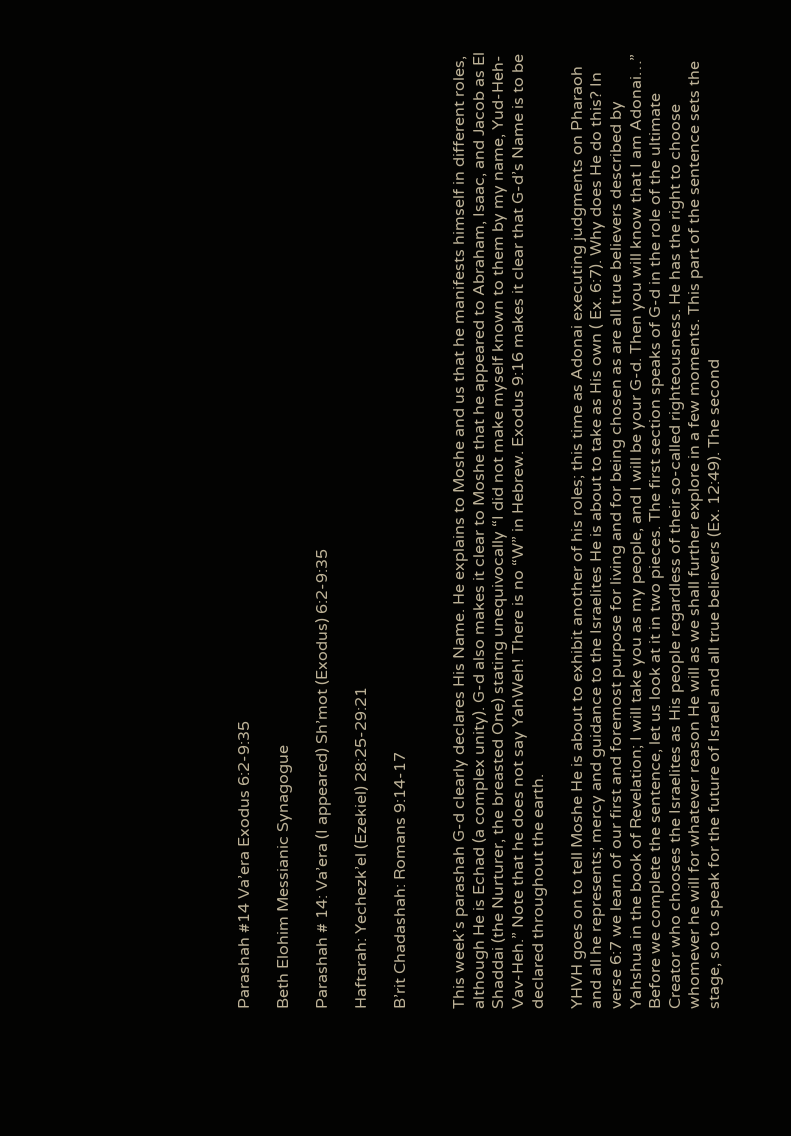Parashah #14 Va’era Exodus 6:2-9:35

Beth Elohim Messianic Synagogue

Parashah # 14: Va’era (I appeared) Sh’mot (Exodus) 6:2-9:35

Haftarah: Yechezk’el (Ezekiel) 28:25-29:21

B’rit Chadashah: Romans 9:14-17


This week’s parashah G-d clearly declares His Name. He explains to Moshe and us that he manifests himself in different roles, although He is Echad (a complex unity). G-d also makes it clear to Moshe that he appeared to Abraham, Isaac, and Jacob as El Shaddai (the Nurturer, the breasted One) stating unequivocally “I did not make myself known to them by my name, Yud-Heh-Vav-Heh.” Note that he does not say YahWeh! There is no “W” in Hebrew. Exodus 9:16 makes it clear that G-d’s Name is to be declared throughout the earth.

YHVH goes on to tell Moshe He is about to exhibit another of his roles; this time as Adonai executing judgments on Pharaoh and all he represents; mercy and guidance to the Israelites He is about to take as His own ( Ex. 6:7). Why does He do this? In verse 6:7 we learn of our first and foremost purpose for living and for being chosen as are all true believers described by Yahshua in the book of Revelation; I will take you as my people, and I will be your G-d. Then you will know that I am Adonai…” Before we complete the sentence, let us look at it in two pieces. The first section speaks of G-d in the role of the ultimate Creator who chooses the Israelites as His people regardless of their so-called righteousness. He has the right to choose whomever he will for whatever reason He will as we shall further explore in a few moments. This part of the sentence sets the stage, so to speak for the future of Israel and all true believers (Ex. 12:49). The second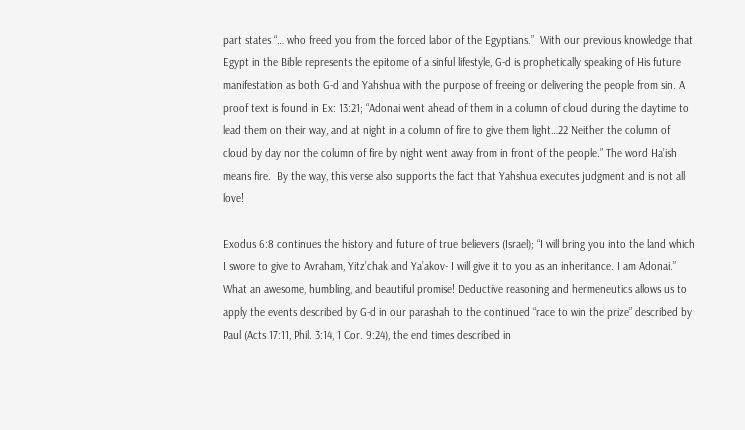part states “… who freed you from the forced labor of the Egyptians.”  With our previous knowledge that Egypt in the Bible represents the epitome of a sinful lifestyle, G-d is prophetically speaking of His future manifestation as both G-d and Yahshua with the purpose of freeing or delivering the people from sin. A proof text is found in Ex: 13:21; “Adonai went ahead of them in a column of cloud during the daytime to lead them on their way, and at night in a column of fire to give them light…22 Neither the column of cloud by day nor the column of fire by night went away from in front of the people.” The word Ha’ish means fire.  By the way, this verse also supports the fact that Yahshua executes judgment and is not all love!

Exodus 6:8 continues the history and future of true believers (Israel); “I will bring you into the land which I swore to give to Avraham, Yitz’chak and Ya’akov- I will give it to you as an inheritance. I am Adonai.” What an awesome, humbling, and beautiful promise! Deductive reasoning and hermeneutics allows us to apply the events described by G-d in our parashah to the continued “race to win the prize” described by Paul (Acts 17:11, Phil. 3:14, 1 Cor. 9:24), the end times described in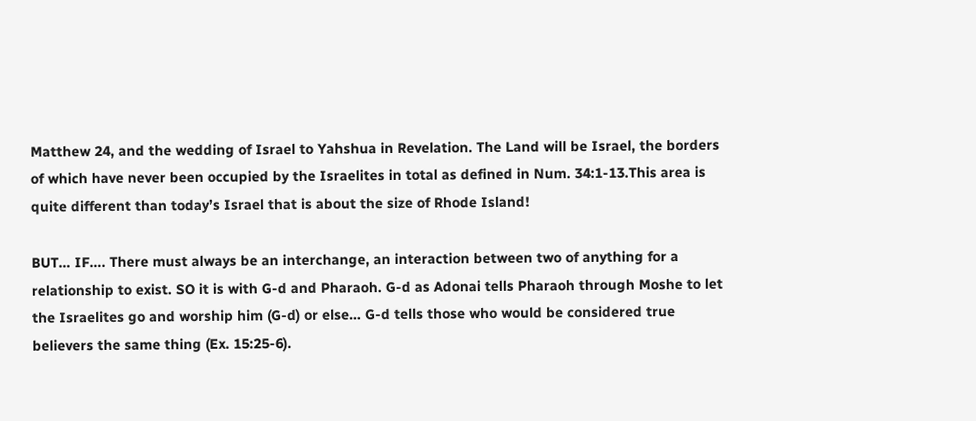Matthew 24, and the wedding of Israel to Yahshua in Revelation. The Land will be Israel, the borders of which have never been occupied by the Israelites in total as defined in Num. 34:1-13.This area is quite different than today’s Israel that is about the size of Rhode Island!

BUT… IF…. There must always be an interchange, an interaction between two of anything for a relationship to exist. SO it is with G-d and Pharaoh. G-d as Adonai tells Pharaoh through Moshe to let the Israelites go and worship him (G-d) or else… G-d tells those who would be considered true believers the same thing (Ex. 15:25-6).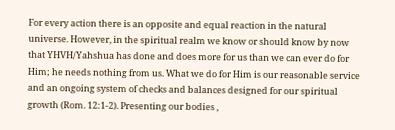For every action there is an opposite and equal reaction in the natural universe. However, in the spiritual realm we know or should know by now that YHVH/Yahshua has done and does more for us than we can ever do for Him; he needs nothing from us. What we do for Him is our reasonable service and an ongoing system of checks and balances designed for our spiritual growth (Rom. 12:1-2). Presenting our bodies ,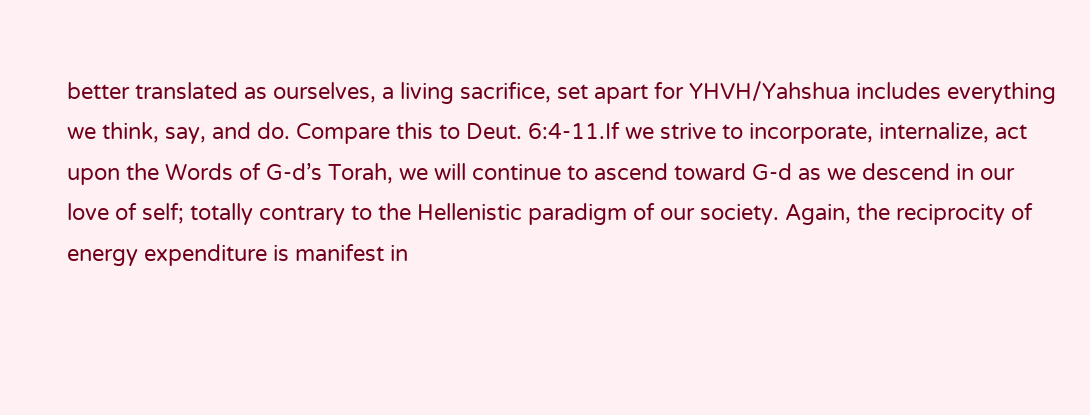better translated as ourselves, a living sacrifice, set apart for YHVH/Yahshua includes everything we think, say, and do. Compare this to Deut. 6:4-11.If we strive to incorporate, internalize, act upon the Words of G-d’s Torah, we will continue to ascend toward G-d as we descend in our love of self; totally contrary to the Hellenistic paradigm of our society. Again, the reciprocity of energy expenditure is manifest in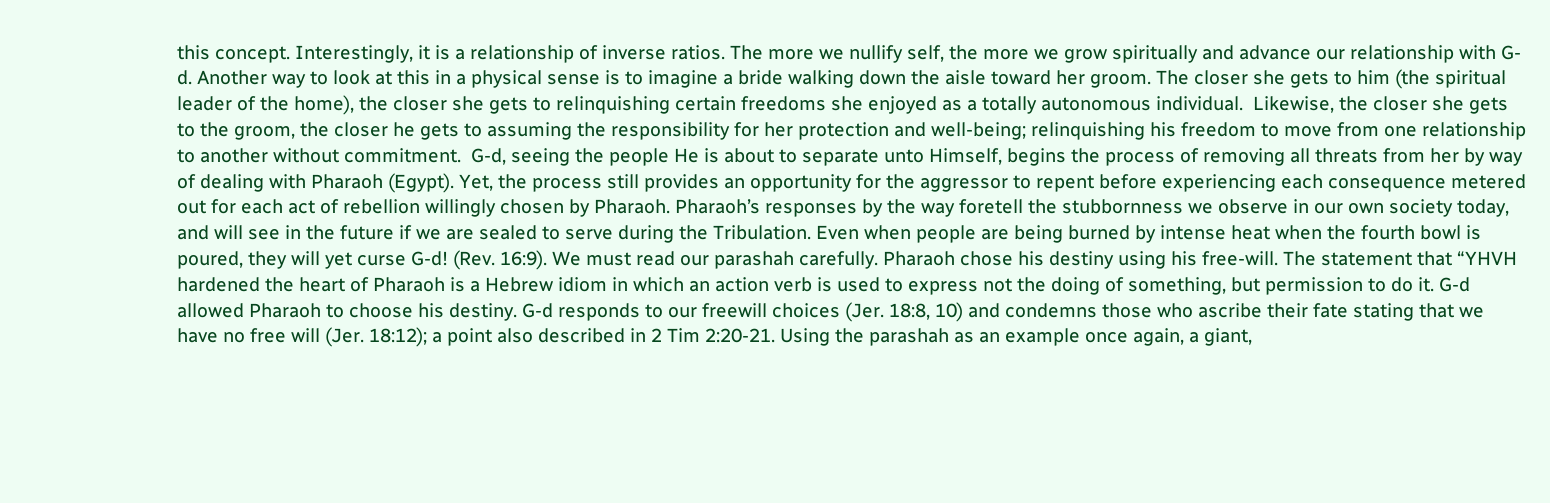this concept. Interestingly, it is a relationship of inverse ratios. The more we nullify self, the more we grow spiritually and advance our relationship with G-d. Another way to look at this in a physical sense is to imagine a bride walking down the aisle toward her groom. The closer she gets to him (the spiritual leader of the home), the closer she gets to relinquishing certain freedoms she enjoyed as a totally autonomous individual.  Likewise, the closer she gets to the groom, the closer he gets to assuming the responsibility for her protection and well-being; relinquishing his freedom to move from one relationship to another without commitment.  G-d, seeing the people He is about to separate unto Himself, begins the process of removing all threats from her by way of dealing with Pharaoh (Egypt). Yet, the process still provides an opportunity for the aggressor to repent before experiencing each consequence metered out for each act of rebellion willingly chosen by Pharaoh. Pharaoh’s responses by the way foretell the stubbornness we observe in our own society today, and will see in the future if we are sealed to serve during the Tribulation. Even when people are being burned by intense heat when the fourth bowl is poured, they will yet curse G-d! (Rev. 16:9). We must read our parashah carefully. Pharaoh chose his destiny using his free-will. The statement that “YHVH hardened the heart of Pharaoh is a Hebrew idiom in which an action verb is used to express not the doing of something, but permission to do it. G-d allowed Pharaoh to choose his destiny. G-d responds to our freewill choices (Jer. 18:8, 10) and condemns those who ascribe their fate stating that we have no free will (Jer. 18:12); a point also described in 2 Tim 2:20-21. Using the parashah as an example once again, a giant,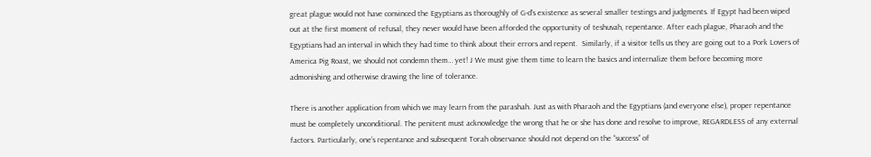great plague would not have convinced the Egyptians as thoroughly of G-d’s existence as several smaller testings and judgments. If Egypt had been wiped out at the first moment of refusal, they never would have been afforded the opportunity of teshuvah, repentance. After each plague, Pharaoh and the Egyptians had an interval in which they had time to think about their errors and repent.  Similarly, if a visitor tells us they are going out to a Pork Lovers of America Pig Roast, we should not condemn them… yet! J We must give them time to learn the basics and internalize them before becoming more admonishing and otherwise drawing the line of tolerance.

There is another application from which we may learn from the parashah. Just as with Pharaoh and the Egyptians (and everyone else), proper repentance must be completely unconditional. The penitent must acknowledge the wrong that he or she has done and resolve to improve, REGARDLESS of any external factors. Particularly, one’s repentance and subsequent Torah observance should not depend on the “success” of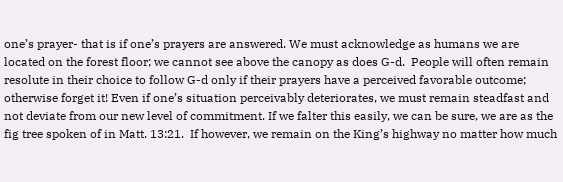one’s prayer- that is if one’s prayers are answered. We must acknowledge as humans we are located on the forest floor; we cannot see above the canopy as does G-d.  People will often remain resolute in their choice to follow G-d only if their prayers have a perceived favorable outcome; otherwise forget it! Even if one’s situation perceivably deteriorates, we must remain steadfast and not deviate from our new level of commitment. If we falter this easily, we can be sure, we are as the fig tree spoken of in Matt. 13:21.  If however, we remain on the King’s highway no matter how much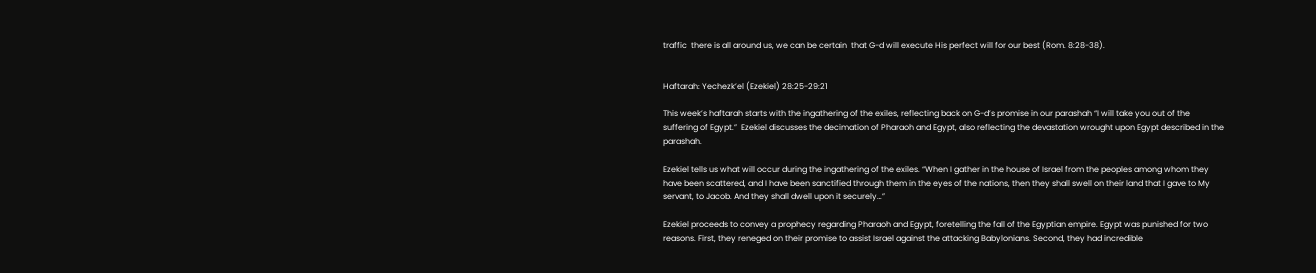traffic  there is all around us, we can be certain  that G-d will execute His perfect will for our best (Rom. 8:28-38).


Haftarah: Yechezk’el (Ezekiel) 28:25-29:21

This week’s haftarah starts with the ingathering of the exiles, reflecting back on G-d’s promise in our parashah “I will take you out of the suffering of Egypt.”  Ezekiel discusses the decimation of Pharaoh and Egypt, also reflecting the devastation wrought upon Egypt described in the parashah.

Ezekiel tells us what will occur during the ingathering of the exiles. “When I gather in the house of Israel from the peoples among whom they have been scattered, and I have been sanctified through them in the eyes of the nations, then they shall swell on their land that I gave to My servant, to Jacob. And they shall dwell upon it securely…”

Ezekiel proceeds to convey a prophecy regarding Pharaoh and Egypt, foretelling the fall of the Egyptian empire. Egypt was punished for two reasons. First, they reneged on their promise to assist Israel against the attacking Babylonians. Second, they had incredible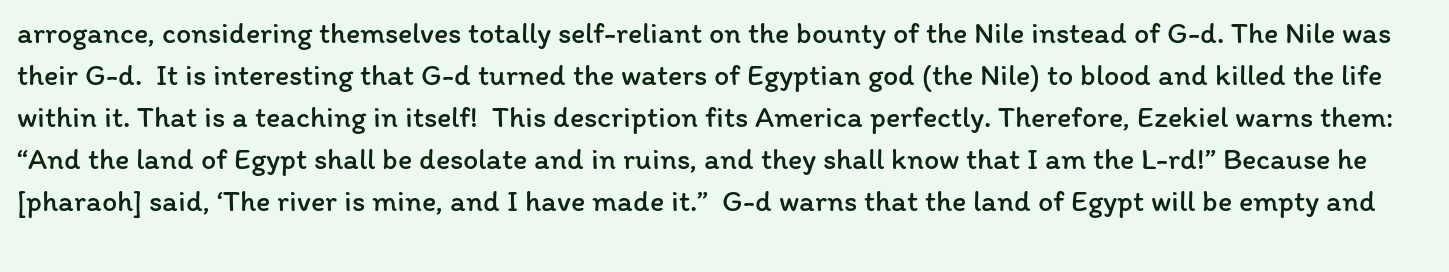arrogance, considering themselves totally self-reliant on the bounty of the Nile instead of G-d. The Nile was their G-d.  It is interesting that G-d turned the waters of Egyptian god (the Nile) to blood and killed the life within it. That is a teaching in itself!  This description fits America perfectly. Therefore, Ezekiel warns them: “And the land of Egypt shall be desolate and in ruins, and they shall know that I am the L-rd!” Because he [pharaoh] said, ‘The river is mine, and I have made it.”  G-d warns that the land of Egypt will be empty and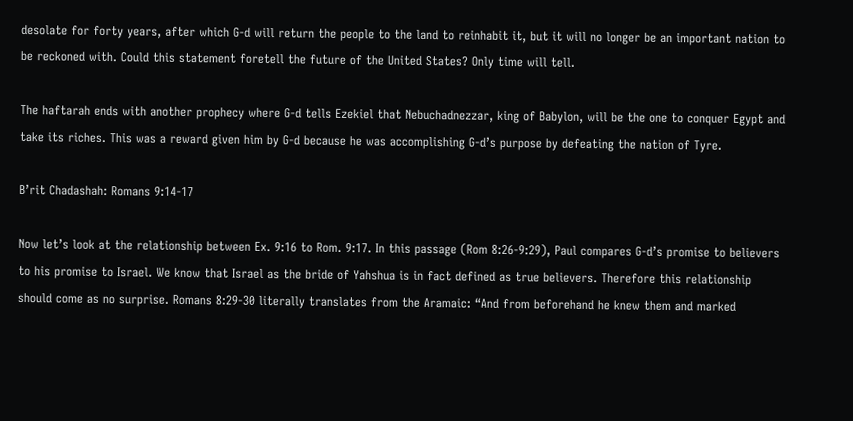desolate for forty years, after which G-d will return the people to the land to reinhabit it, but it will no longer be an important nation to be reckoned with. Could this statement foretell the future of the United States? Only time will tell.

The haftarah ends with another prophecy where G-d tells Ezekiel that Nebuchadnezzar, king of Babylon, will be the one to conquer Egypt and take its riches. This was a reward given him by G-d because he was accomplishing G-d’s purpose by defeating the nation of Tyre.

B’rit Chadashah: Romans 9:14-17

Now let’s look at the relationship between Ex. 9:16 to Rom. 9:17. In this passage (Rom 8:26-9:29), Paul compares G-d’s promise to believers to his promise to Israel. We know that Israel as the bride of Yahshua is in fact defined as true believers. Therefore this relationship should come as no surprise. Romans 8:29-30 literally translates from the Aramaic: “And from beforehand he knew them and marked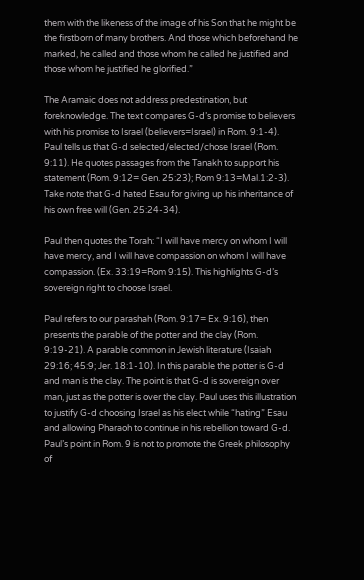them with the likeness of the image of his Son that he might be the firstborn of many brothers. And those which beforehand he marked, he called and those whom he called he justified and those whom he justified he glorified.”

The Aramaic does not address predestination, but foreknowledge. The text compares G-d’s promise to believers with his promise to Israel (believers=Israel) in Rom. 9:1-4).  Paul tells us that G-d selected/elected/chose Israel (Rom. 9:11). He quotes passages from the Tanakh to support his statement (Rom. 9:12= Gen. 25:23); Rom 9:13=Mal.1:2-3). Take note that G-d hated Esau for giving up his inheritance of his own free will (Gen. 25:24-34).

Paul then quotes the Torah: “I will have mercy on whom I will have mercy, and I will have compassion on whom I will have compassion. (Ex. 33:19=Rom 9:15). This highlights G-d’s sovereign right to choose Israel.

Paul refers to our parashah (Rom. 9:17= Ex. 9:16), then presents the parable of the potter and the clay (Rom. 9:19-21). A parable common in Jewish literature (Isaiah 29:16; 45:9; Jer. 18:1-10). In this parable the potter is G-d and man is the clay. The point is that G-d is sovereign over man, just as the potter is over the clay. Paul uses this illustration to justify G-d choosing Israel as his elect while “hating” Esau and allowing Pharaoh to continue in his rebellion toward G-d.  Paul’s point in Rom. 9 is not to promote the Greek philosophy of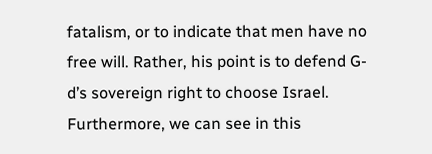fatalism, or to indicate that men have no free will. Rather, his point is to defend G-d’s sovereign right to choose Israel. Furthermore, we can see in this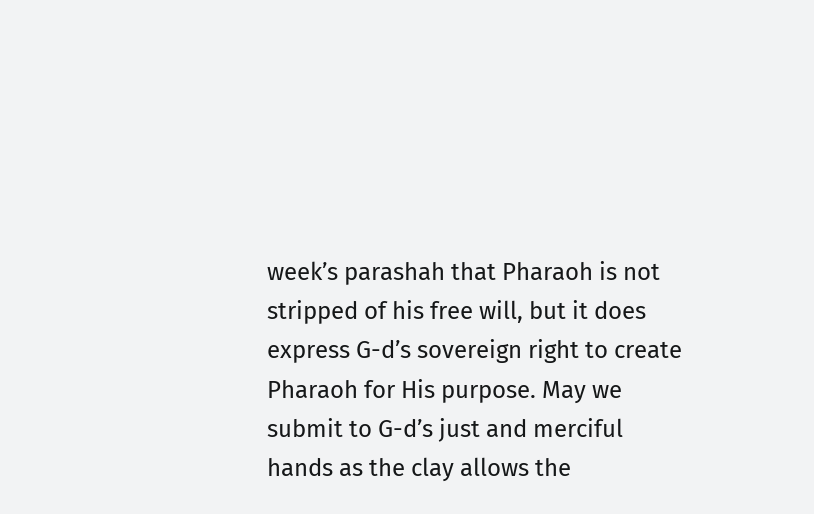week’s parashah that Pharaoh is not stripped of his free will, but it does express G-d’s sovereign right to create Pharaoh for His purpose. May we submit to G-d’s just and merciful hands as the clay allows the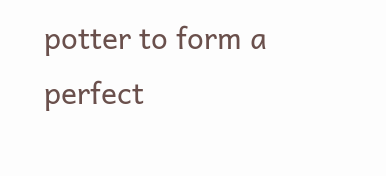potter to form a perfect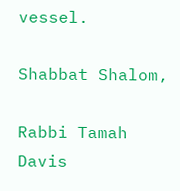vessel.

Shabbat Shalom,

Rabbi Tamah Davis